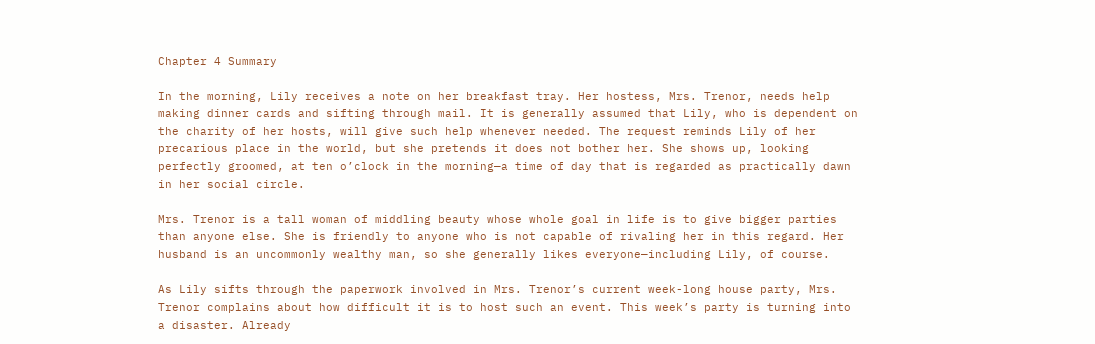Chapter 4 Summary

In the morning, Lily receives a note on her breakfast tray. Her hostess, Mrs. Trenor, needs help making dinner cards and sifting through mail. It is generally assumed that Lily, who is dependent on the charity of her hosts, will give such help whenever needed. The request reminds Lily of her precarious place in the world, but she pretends it does not bother her. She shows up, looking perfectly groomed, at ten o’clock in the morning—a time of day that is regarded as practically dawn in her social circle.

Mrs. Trenor is a tall woman of middling beauty whose whole goal in life is to give bigger parties than anyone else. She is friendly to anyone who is not capable of rivaling her in this regard. Her husband is an uncommonly wealthy man, so she generally likes everyone—including Lily, of course.

As Lily sifts through the paperwork involved in Mrs. Trenor’s current week-long house party, Mrs. Trenor complains about how difficult it is to host such an event. This week’s party is turning into a disaster. Already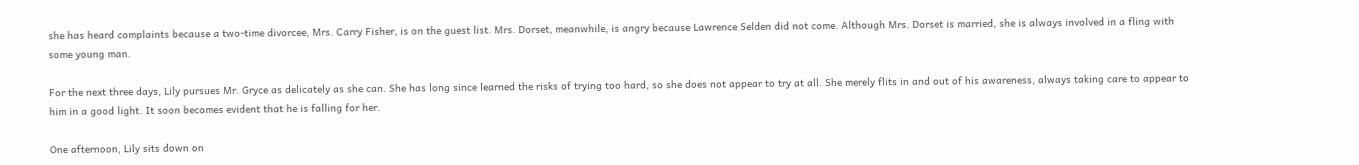she has heard complaints because a two-time divorcee, Mrs. Carry Fisher, is on the guest list. Mrs. Dorset, meanwhile, is angry because Lawrence Selden did not come. Although Mrs. Dorset is married, she is always involved in a fling with some young man.

For the next three days, Lily pursues Mr. Gryce as delicately as she can. She has long since learned the risks of trying too hard, so she does not appear to try at all. She merely flits in and out of his awareness, always taking care to appear to him in a good light. It soon becomes evident that he is falling for her.

One afternoon, Lily sits down on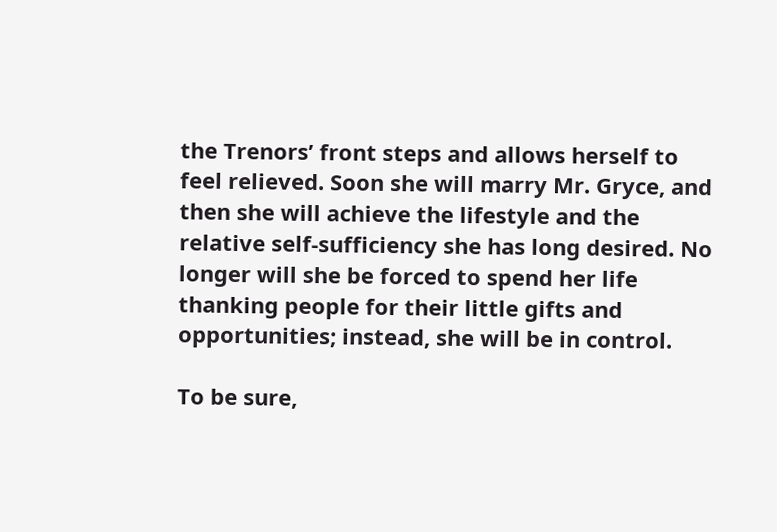the Trenors’ front steps and allows herself to feel relieved. Soon she will marry Mr. Gryce, and then she will achieve the lifestyle and the relative self-sufficiency she has long desired. No longer will she be forced to spend her life thanking people for their little gifts and opportunities; instead, she will be in control.

To be sure,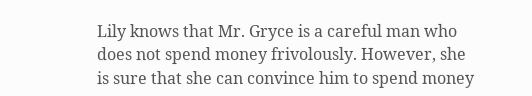Lily knows that Mr. Gryce is a careful man who does not spend money frivolously. However, she is sure that she can convince him to spend money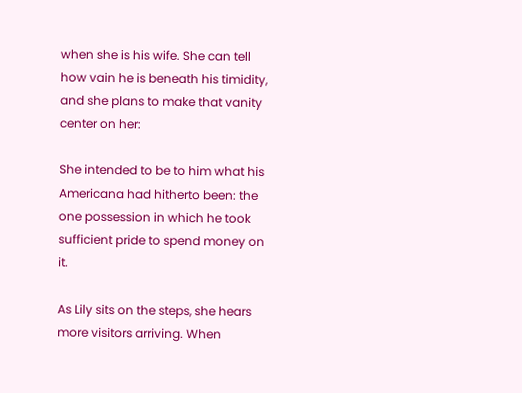when she is his wife. She can tell how vain he is beneath his timidity, and she plans to make that vanity center on her:

She intended to be to him what his Americana had hitherto been: the one possession in which he took sufficient pride to spend money on it.

As Lily sits on the steps, she hears more visitors arriving. When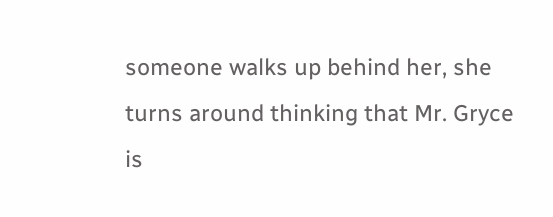someone walks up behind her, she turns around thinking that Mr. Gryce is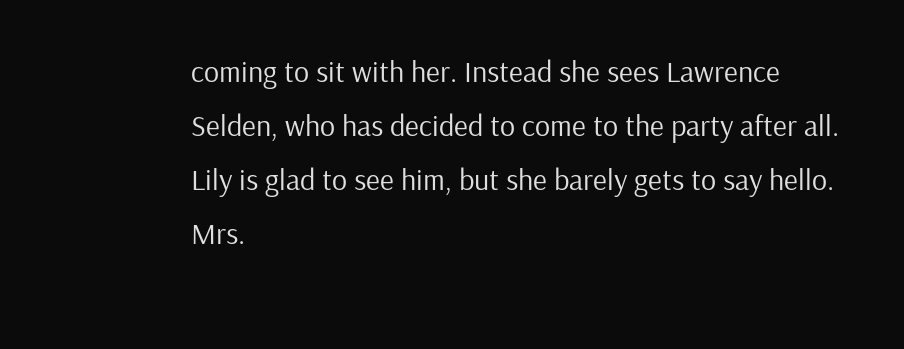coming to sit with her. Instead she sees Lawrence Selden, who has decided to come to the party after all. Lily is glad to see him, but she barely gets to say hello. Mrs.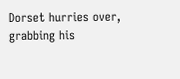Dorset hurries over, grabbing his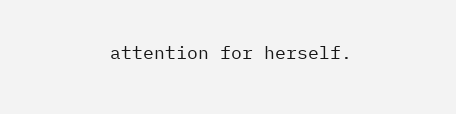attention for herself.